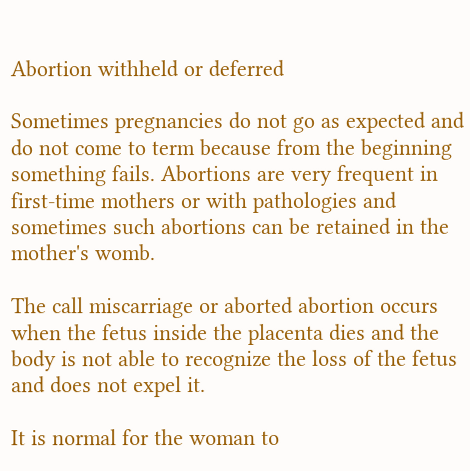Abortion withheld or deferred

Sometimes pregnancies do not go as expected and do not come to term because from the beginning something fails. Abortions are very frequent in first-time mothers or with pathologies and sometimes such abortions can be retained in the mother's womb.

The call miscarriage or aborted abortion occurs when the fetus inside the placenta dies and the body is not able to recognize the loss of the fetus and does not expel it.

It is normal for the woman to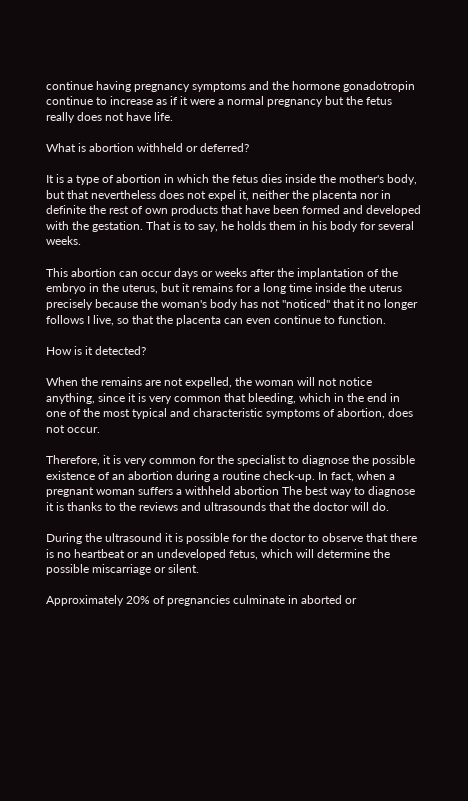continue having pregnancy symptoms and the hormone gonadotropin continue to increase as if it were a normal pregnancy but the fetus really does not have life.

What is abortion withheld or deferred?

It is a type of abortion in which the fetus dies inside the mother's body, but that nevertheless does not expel it, neither the placenta nor in definite the rest of own products that have been formed and developed with the gestation. That is to say, he holds them in his body for several weeks.

This abortion can occur days or weeks after the implantation of the embryo in the uterus, but it remains for a long time inside the uterus precisely because the woman's body has not "noticed" that it no longer follows I live, so that the placenta can even continue to function.

How is it detected?

When the remains are not expelled, the woman will not notice anything, since it is very common that bleeding, which in the end in one of the most typical and characteristic symptoms of abortion, does not occur.

Therefore, it is very common for the specialist to diagnose the possible existence of an abortion during a routine check-up. In fact, when a pregnant woman suffers a withheld abortion The best way to diagnose it is thanks to the reviews and ultrasounds that the doctor will do.

During the ultrasound it is possible for the doctor to observe that there is no heartbeat or an undeveloped fetus, which will determine the possible miscarriage or silent.

Approximately 20% of pregnancies culminate in aborted or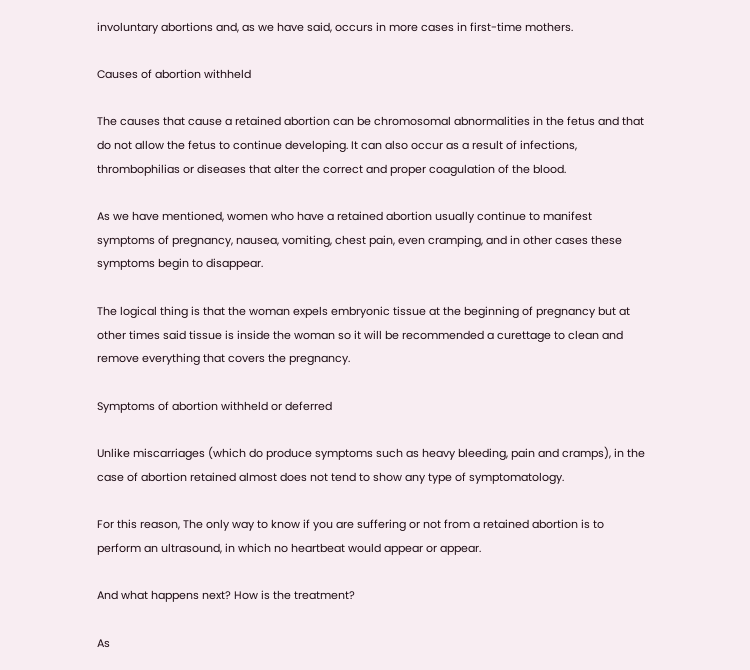involuntary abortions and, as we have said, occurs in more cases in first-time mothers.

Causes of abortion withheld

The causes that cause a retained abortion can be chromosomal abnormalities in the fetus and that do not allow the fetus to continue developing. It can also occur as a result of infections, thrombophilias or diseases that alter the correct and proper coagulation of the blood.

As we have mentioned, women who have a retained abortion usually continue to manifest symptoms of pregnancy, nausea, vomiting, chest pain, even cramping, and in other cases these symptoms begin to disappear.

The logical thing is that the woman expels embryonic tissue at the beginning of pregnancy but at other times said tissue is inside the woman so it will be recommended a curettage to clean and remove everything that covers the pregnancy.

Symptoms of abortion withheld or deferred

Unlike miscarriages (which do produce symptoms such as heavy bleeding, pain and cramps), in the case of abortion retained almost does not tend to show any type of symptomatology.

For this reason, The only way to know if you are suffering or not from a retained abortion is to perform an ultrasound, in which no heartbeat would appear or appear.

And what happens next? How is the treatment?

As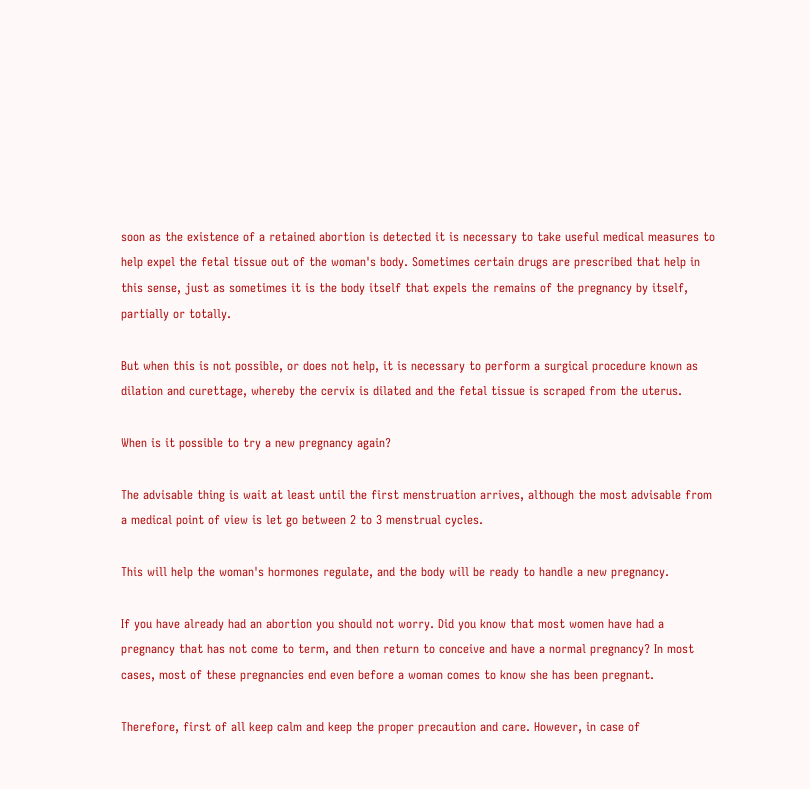soon as the existence of a retained abortion is detected it is necessary to take useful medical measures to help expel the fetal tissue out of the woman's body. Sometimes certain drugs are prescribed that help in this sense, just as sometimes it is the body itself that expels the remains of the pregnancy by itself, partially or totally.

But when this is not possible, or does not help, it is necessary to perform a surgical procedure known as dilation and curettage, whereby the cervix is dilated and the fetal tissue is scraped from the uterus.

When is it possible to try a new pregnancy again?

The advisable thing is wait at least until the first menstruation arrives, although the most advisable from a medical point of view is let go between 2 to 3 menstrual cycles.

This will help the woman's hormones regulate, and the body will be ready to handle a new pregnancy.

If you have already had an abortion you should not worry. Did you know that most women have had a pregnancy that has not come to term, and then return to conceive and have a normal pregnancy? In most cases, most of these pregnancies end even before a woman comes to know she has been pregnant.

Therefore, first of all keep calm and keep the proper precaution and care. However, in case of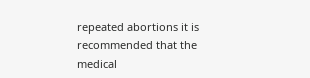repeated abortions it is recommended that the medical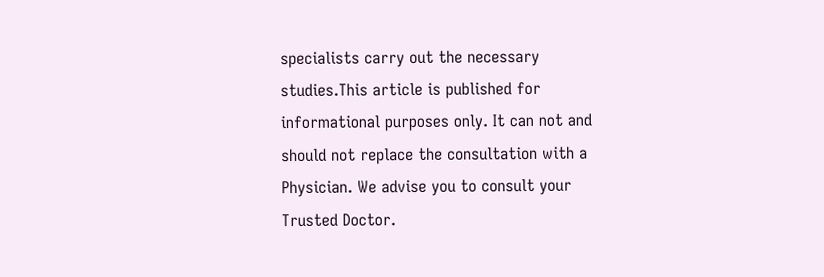specialists carry out the necessary studies.This article is published for informational purposes only. It can not and should not replace the consultation with a Physician. We advise you to consult your Trusted Doctor.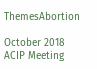ThemesAbortion

October 2018 ACIP Meeting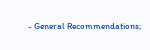- General Recommendations;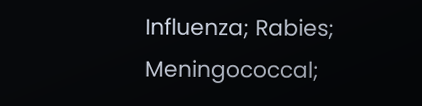Influenza; Rabies; Meningococcal;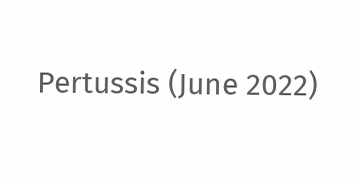Pertussis (June 2022)